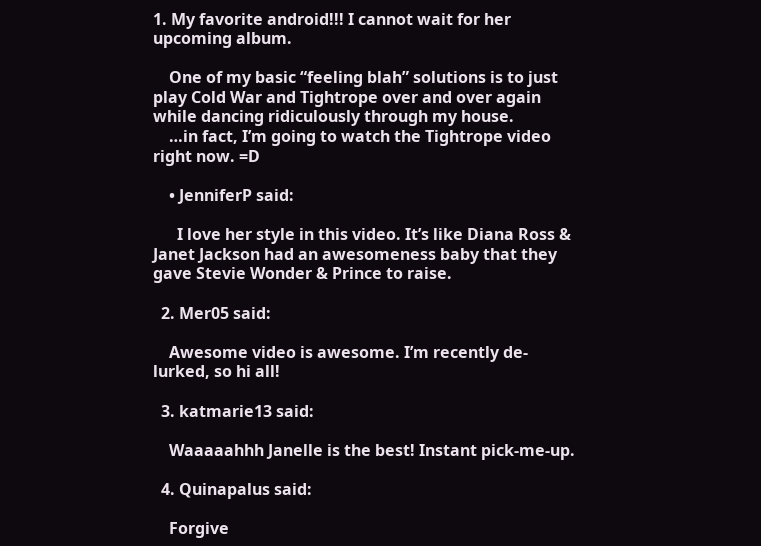1. My favorite android!!! I cannot wait for her upcoming album.

    One of my basic “feeling blah” solutions is to just play Cold War and Tightrope over and over again while dancing ridiculously through my house.
    …in fact, I’m going to watch the Tightrope video right now. =D

    • JenniferP said:

      I love her style in this video. It’s like Diana Ross & Janet Jackson had an awesomeness baby that they gave Stevie Wonder & Prince to raise.

  2. Mer05 said:

    Awesome video is awesome. I’m recently de-lurked, so hi all!

  3. katmarie13 said:

    Waaaaahhh Janelle is the best! Instant pick-me-up.

  4. Quinapalus said:

    Forgive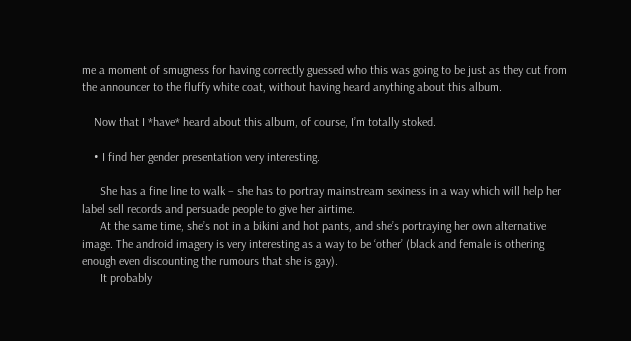me a moment of smugness for having correctly guessed who this was going to be just as they cut from the announcer to the fluffy white coat, without having heard anything about this album.

    Now that I *have* heard about this album, of course, I’m totally stoked.

    • I find her gender presentation very interesting.

      She has a fine line to walk – she has to portray mainstream sexiness in a way which will help her label sell records and persuade people to give her airtime.
      At the same time, she’s not in a bikini and hot pants, and she’s portraying her own alternative image. The android imagery is very interesting as a way to be ‘other’ (black and female is othering enough even discounting the rumours that she is gay).
      It probably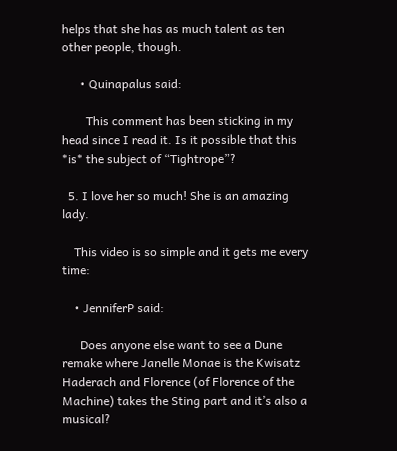helps that she has as much talent as ten other people, though.

      • Quinapalus said:

        This comment has been sticking in my head since I read it. Is it possible that this *is* the subject of “Tightrope”?

  5. I love her so much! She is an amazing lady.

    This video is so simple and it gets me every time:

    • JenniferP said:

      Does anyone else want to see a Dune remake where Janelle Monae is the Kwisatz Haderach and Florence (of Florence of the Machine) takes the Sting part and it’s also a musical?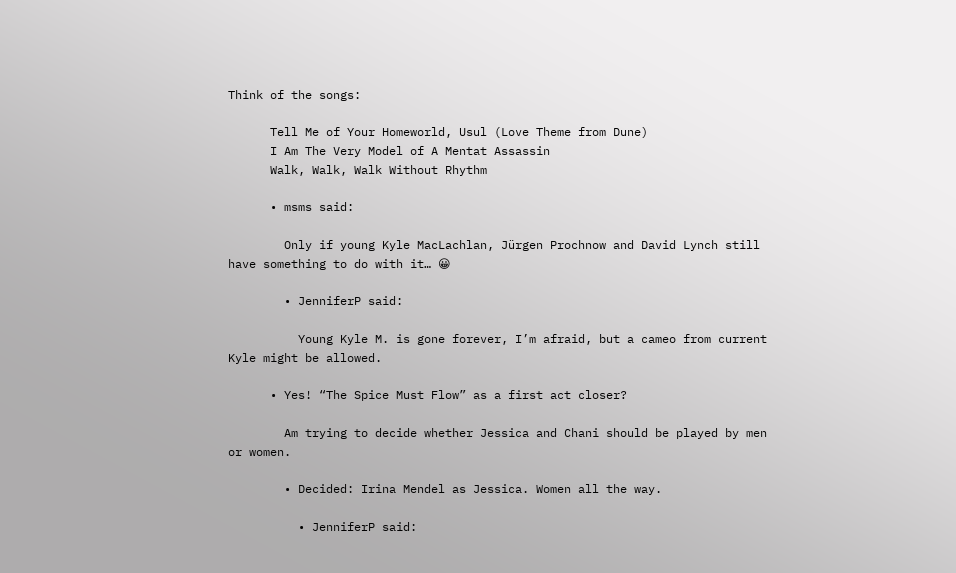Think of the songs:

      Tell Me of Your Homeworld, Usul (Love Theme from Dune)
      I Am The Very Model of A Mentat Assassin
      Walk, Walk, Walk Without Rhythm

      • msms said:

        Only if young Kyle MacLachlan, Jürgen Prochnow and David Lynch still have something to do with it… 😀

        • JenniferP said:

          Young Kyle M. is gone forever, I’m afraid, but a cameo from current Kyle might be allowed.

      • Yes! “The Spice Must Flow” as a first act closer?

        Am trying to decide whether Jessica and Chani should be played by men or women.

        • Decided: Irina Mendel as Jessica. Women all the way.

          • JenniferP said: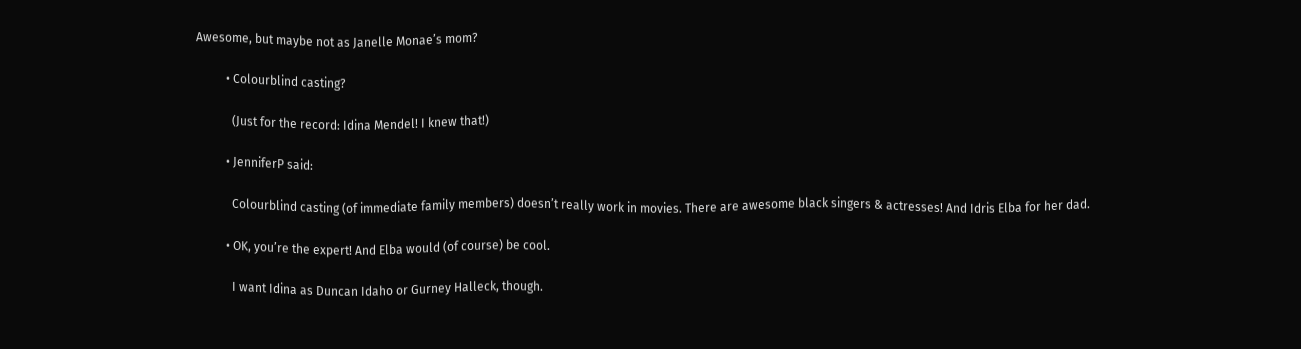Awesome, but maybe not as Janelle Monae’s mom?

          • Colourblind casting?

            (Just for the record: Idina Mendel! I knew that!)

          • JenniferP said:

            Colourblind casting (of immediate family members) doesn’t really work in movies. There are awesome black singers & actresses! And Idris Elba for her dad.

          • OK, you’re the expert! And Elba would (of course) be cool.

            I want Idina as Duncan Idaho or Gurney Halleck, though.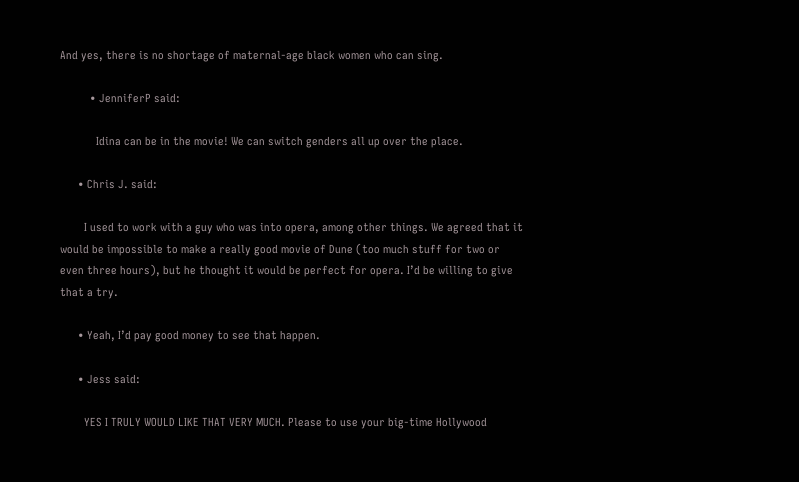And yes, there is no shortage of maternal-age black women who can sing.

          • JenniferP said:

            Idina can be in the movie! We can switch genders all up over the place.

      • Chris J. said:

        I used to work with a guy who was into opera, among other things. We agreed that it would be impossible to make a really good movie of Dune (too much stuff for two or even three hours), but he thought it would be perfect for opera. I’d be willing to give that a try.

      • Yeah, I’d pay good money to see that happen.

      • Jess said:

        YES I TRULY WOULD LIKE THAT VERY MUCH. Please to use your big-time Hollywood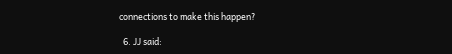connections to make this happen?

  6. JJ said: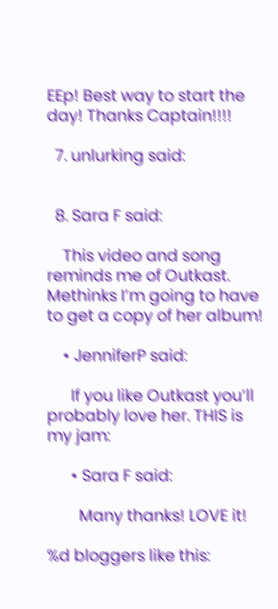EEp! Best way to start the day! Thanks Captain!!!!

  7. unlurking said:


  8. Sara F said:

    This video and song reminds me of Outkast. Methinks I’m going to have to get a copy of her album!

    • JenniferP said:

      If you like Outkast you’ll probably love her. THIS is my jam:

      • Sara F said:

        Many thanks! LOVE it!

%d bloggers like this: